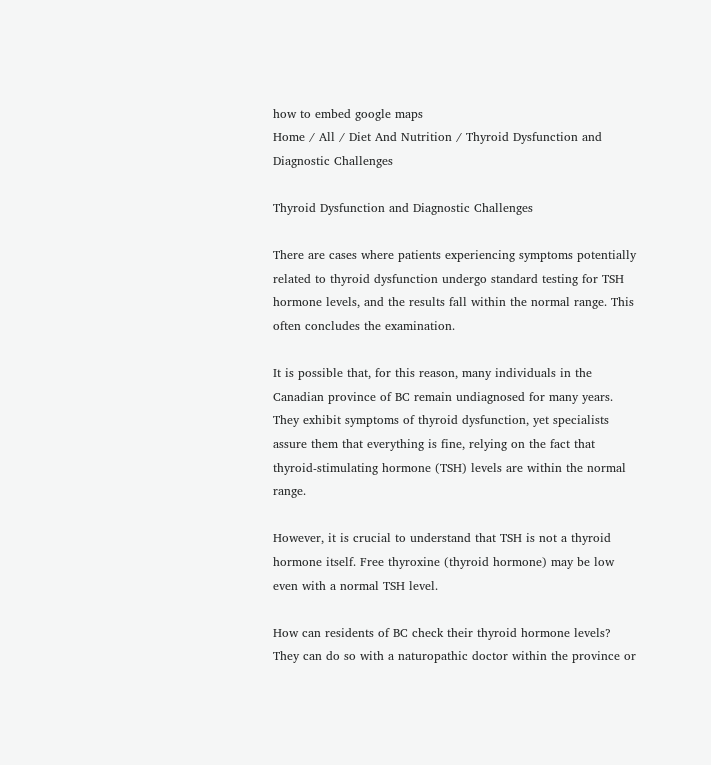how to embed google maps
Home / All / Diet And Nutrition / Thyroid Dysfunction and Diagnostic Challenges

Thyroid Dysfunction and Diagnostic Challenges

There are cases where patients experiencing symptoms potentially related to thyroid dysfunction undergo standard testing for TSH hormone levels, and the results fall within the normal range. This often concludes the examination.

It is possible that, for this reason, many individuals in the Canadian province of BC remain undiagnosed for many years. They exhibit symptoms of thyroid dysfunction, yet specialists assure them that everything is fine, relying on the fact that thyroid-stimulating hormone (TSH) levels are within the normal range.

However, it is crucial to understand that TSH is not a thyroid hormone itself. Free thyroxine (thyroid hormone) may be low even with a normal TSH level.

How can residents of BC check their thyroid hormone levels? They can do so with a naturopathic doctor within the province or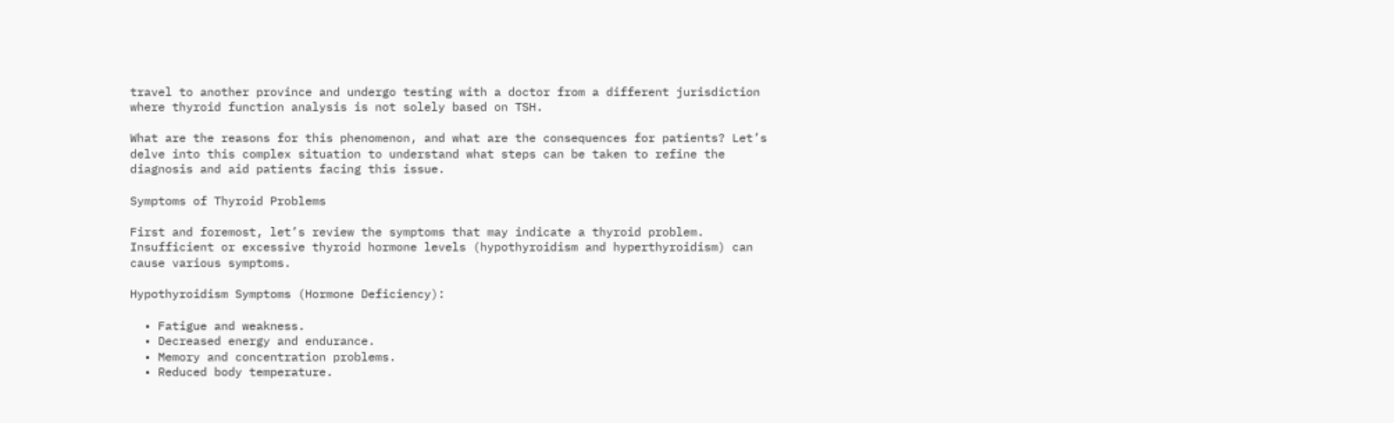travel to another province and undergo testing with a doctor from a different jurisdiction where thyroid function analysis is not solely based on TSH.

What are the reasons for this phenomenon, and what are the consequences for patients? Let’s delve into this complex situation to understand what steps can be taken to refine the diagnosis and aid patients facing this issue.

Symptoms of Thyroid Problems

First and foremost, let’s review the symptoms that may indicate a thyroid problem. Insufficient or excessive thyroid hormone levels (hypothyroidism and hyperthyroidism) can cause various symptoms.

Hypothyroidism Symptoms (Hormone Deficiency):

  • Fatigue and weakness.
  • Decreased energy and endurance.
  • Memory and concentration problems.
  • Reduced body temperature.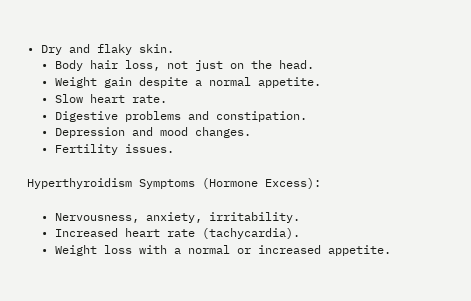• Dry and flaky skin.
  • Body hair loss, not just on the head.
  • Weight gain despite a normal appetite.
  • Slow heart rate.
  • Digestive problems and constipation.
  • Depression and mood changes.
  • Fertility issues.

Hyperthyroidism Symptoms (Hormone Excess):

  • Nervousness, anxiety, irritability.
  • Increased heart rate (tachycardia).
  • Weight loss with a normal or increased appetite.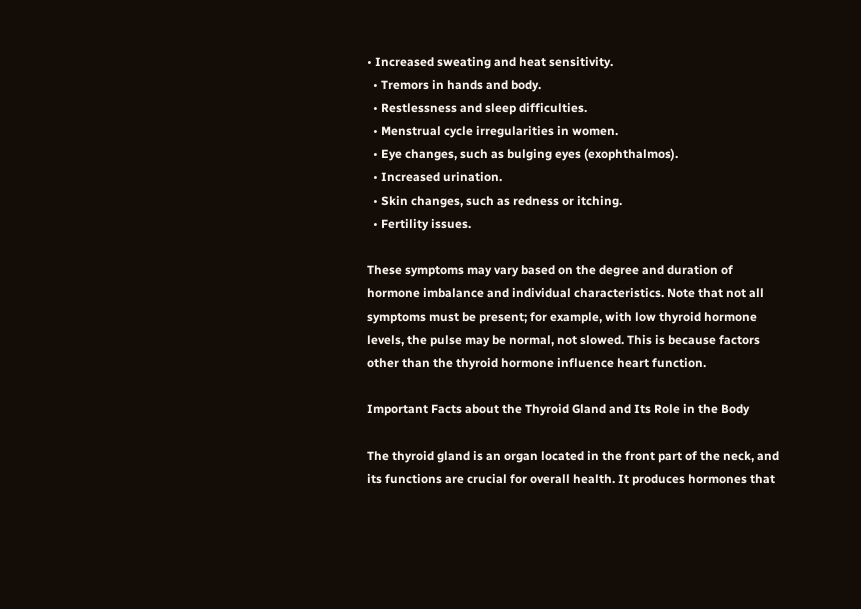• Increased sweating and heat sensitivity.
  • Tremors in hands and body.
  • Restlessness and sleep difficulties.
  • Menstrual cycle irregularities in women.
  • Eye changes, such as bulging eyes (exophthalmos).
  • Increased urination.
  • Skin changes, such as redness or itching.
  • Fertility issues.

These symptoms may vary based on the degree and duration of hormone imbalance and individual characteristics. Note that not all symptoms must be present; for example, with low thyroid hormone levels, the pulse may be normal, not slowed. This is because factors other than the thyroid hormone influence heart function.

Important Facts about the Thyroid Gland and Its Role in the Body

The thyroid gland is an organ located in the front part of the neck, and its functions are crucial for overall health. It produces hormones that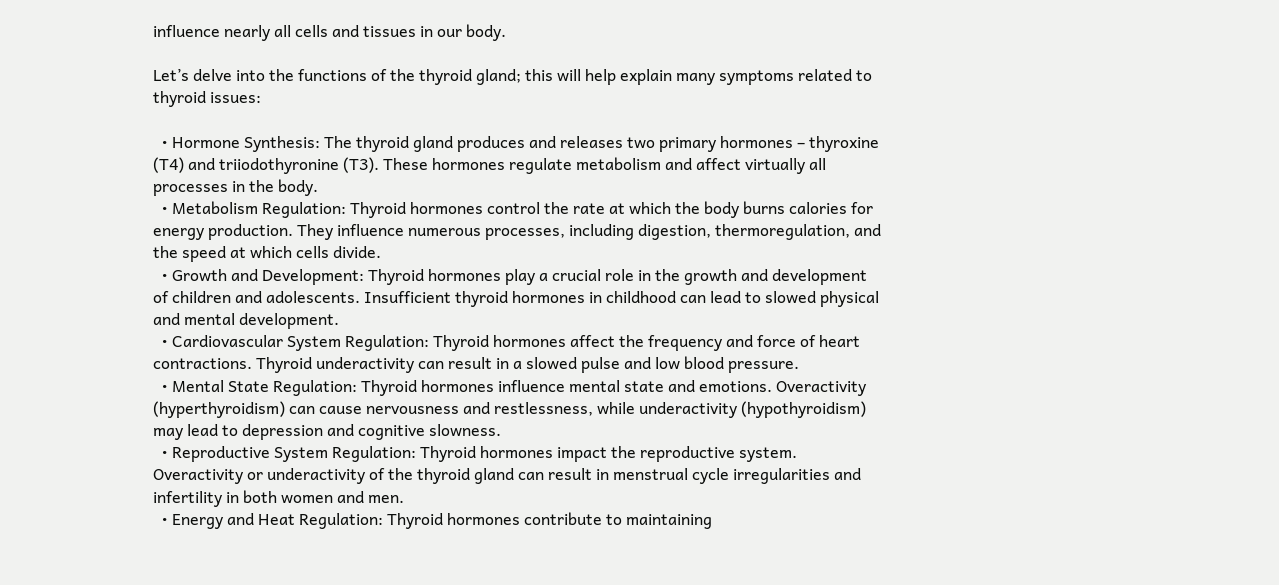influence nearly all cells and tissues in our body.

Let’s delve into the functions of the thyroid gland; this will help explain many symptoms related to thyroid issues:

  • Hormone Synthesis: The thyroid gland produces and releases two primary hormones – thyroxine (T4) and triiodothyronine (T3). These hormones regulate metabolism and affect virtually all processes in the body.
  • Metabolism Regulation: Thyroid hormones control the rate at which the body burns calories for energy production. They influence numerous processes, including digestion, thermoregulation, and the speed at which cells divide.
  • Growth and Development: Thyroid hormones play a crucial role in the growth and development of children and adolescents. Insufficient thyroid hormones in childhood can lead to slowed physical and mental development.
  • Cardiovascular System Regulation: Thyroid hormones affect the frequency and force of heart contractions. Thyroid underactivity can result in a slowed pulse and low blood pressure.
  • Mental State Regulation: Thyroid hormones influence mental state and emotions. Overactivity (hyperthyroidism) can cause nervousness and restlessness, while underactivity (hypothyroidism) may lead to depression and cognitive slowness.
  • Reproductive System Regulation: Thyroid hormones impact the reproductive system. Overactivity or underactivity of the thyroid gland can result in menstrual cycle irregularities and infertility in both women and men.
  • Energy and Heat Regulation: Thyroid hormones contribute to maintaining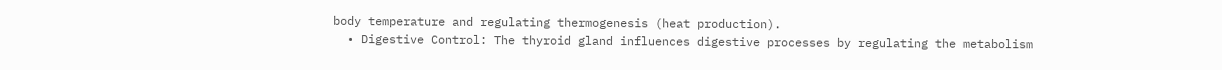body temperature and regulating thermogenesis (heat production).
  • Digestive Control: The thyroid gland influences digestive processes by regulating the metabolism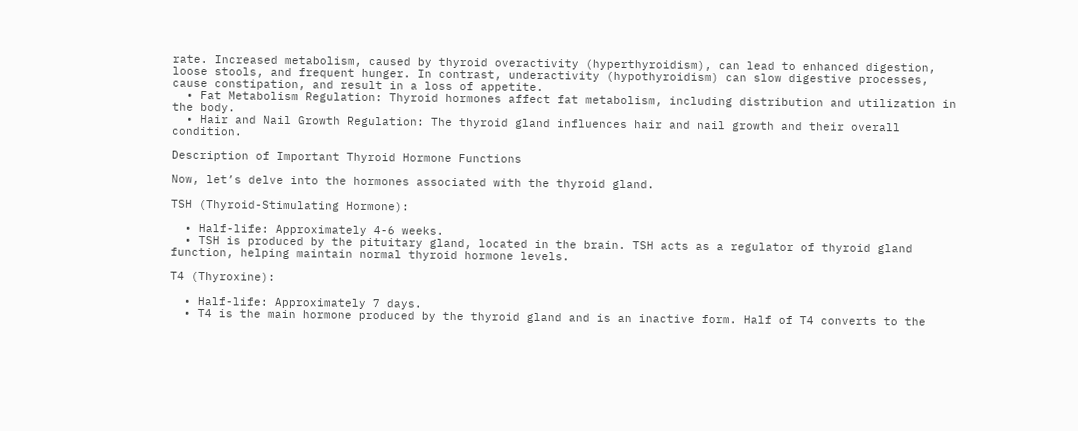rate. Increased metabolism, caused by thyroid overactivity (hyperthyroidism), can lead to enhanced digestion, loose stools, and frequent hunger. In contrast, underactivity (hypothyroidism) can slow digestive processes, cause constipation, and result in a loss of appetite.
  • Fat Metabolism Regulation: Thyroid hormones affect fat metabolism, including distribution and utilization in the body.
  • Hair and Nail Growth Regulation: The thyroid gland influences hair and nail growth and their overall condition.

Description of Important Thyroid Hormone Functions

Now, let’s delve into the hormones associated with the thyroid gland.

TSH (Thyroid-Stimulating Hormone):

  • Half-life: Approximately 4-6 weeks.
  • TSH is produced by the pituitary gland, located in the brain. TSH acts as a regulator of thyroid gland function, helping maintain normal thyroid hormone levels.

T4 (Thyroxine):

  • Half-life: Approximately 7 days.
  • T4 is the main hormone produced by the thyroid gland and is an inactive form. Half of T4 converts to the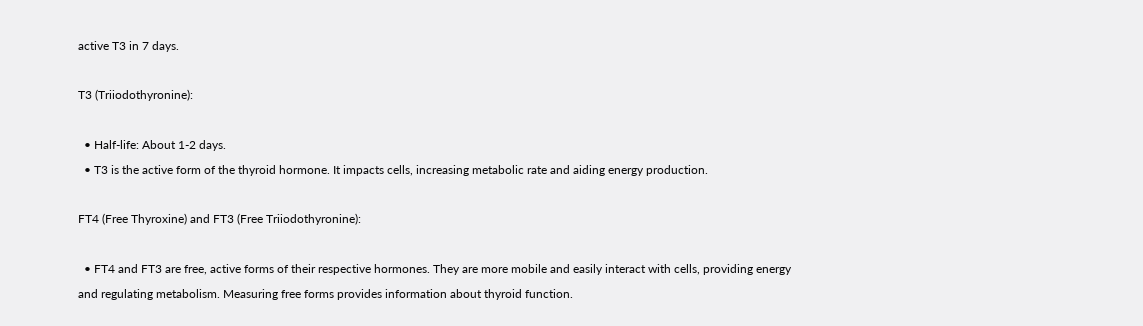active T3 in 7 days.

T3 (Triiodothyronine):

  • Half-life: About 1-2 days.
  • T3 is the active form of the thyroid hormone. It impacts cells, increasing metabolic rate and aiding energy production.

FT4 (Free Thyroxine) and FT3 (Free Triiodothyronine):

  • FT4 and FT3 are free, active forms of their respective hormones. They are more mobile and easily interact with cells, providing energy and regulating metabolism. Measuring free forms provides information about thyroid function.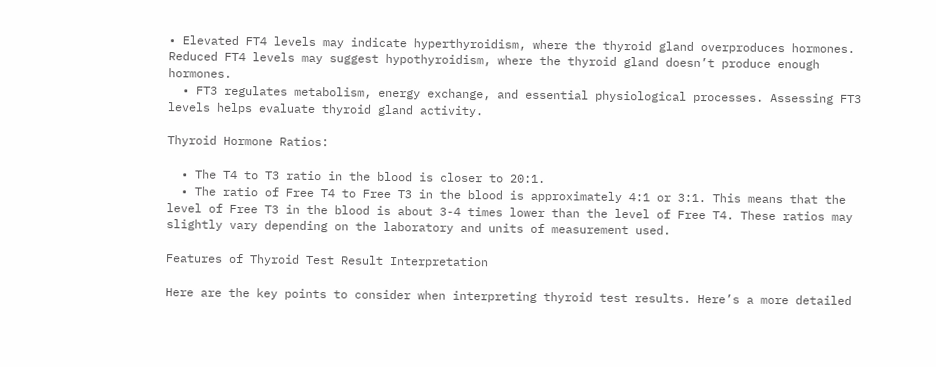• Elevated FT4 levels may indicate hyperthyroidism, where the thyroid gland overproduces hormones. Reduced FT4 levels may suggest hypothyroidism, where the thyroid gland doesn’t produce enough hormones.
  • FT3 regulates metabolism, energy exchange, and essential physiological processes. Assessing FT3 levels helps evaluate thyroid gland activity.

Thyroid Hormone Ratios:

  • The T4 to T3 ratio in the blood is closer to 20:1.
  • The ratio of Free T4 to Free T3 in the blood is approximately 4:1 or 3:1. This means that the level of Free T3 in the blood is about 3-4 times lower than the level of Free T4. These ratios may slightly vary depending on the laboratory and units of measurement used.

Features of Thyroid Test Result Interpretation

Here are the key points to consider when interpreting thyroid test results. Here’s a more detailed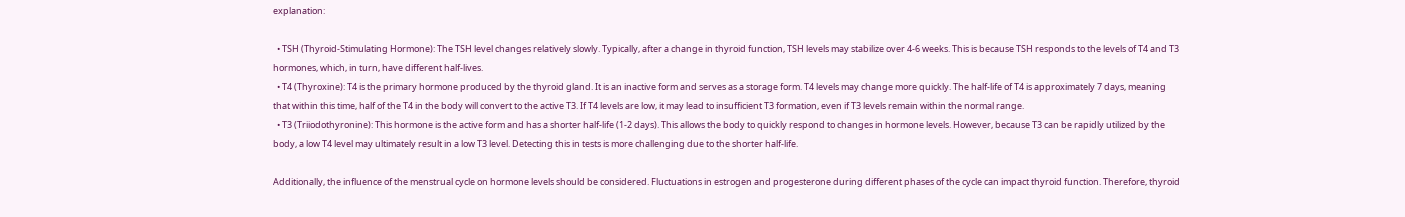explanation:

  • TSH (Thyroid-Stimulating Hormone): The TSH level changes relatively slowly. Typically, after a change in thyroid function, TSH levels may stabilize over 4-6 weeks. This is because TSH responds to the levels of T4 and T3 hormones, which, in turn, have different half-lives.
  • T4 (Thyroxine): T4 is the primary hormone produced by the thyroid gland. It is an inactive form and serves as a storage form. T4 levels may change more quickly. The half-life of T4 is approximately 7 days, meaning that within this time, half of the T4 in the body will convert to the active T3. If T4 levels are low, it may lead to insufficient T3 formation, even if T3 levels remain within the normal range.
  • T3 (Triiodothyronine): This hormone is the active form and has a shorter half-life (1-2 days). This allows the body to quickly respond to changes in hormone levels. However, because T3 can be rapidly utilized by the body, a low T4 level may ultimately result in a low T3 level. Detecting this in tests is more challenging due to the shorter half-life.

Additionally, the influence of the menstrual cycle on hormone levels should be considered. Fluctuations in estrogen and progesterone during different phases of the cycle can impact thyroid function. Therefore, thyroid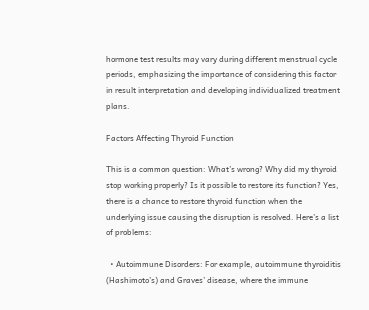hormone test results may vary during different menstrual cycle periods, emphasizing the importance of considering this factor in result interpretation and developing individualized treatment plans.

Factors Affecting Thyroid Function

This is a common question: What’s wrong? Why did my thyroid stop working properly? Is it possible to restore its function? Yes, there is a chance to restore thyroid function when the underlying issue causing the disruption is resolved. Here’s a list of problems:

  • Autoimmune Disorders: For example, autoimmune thyroiditis (Hashimoto’s) and Graves’ disease, where the immune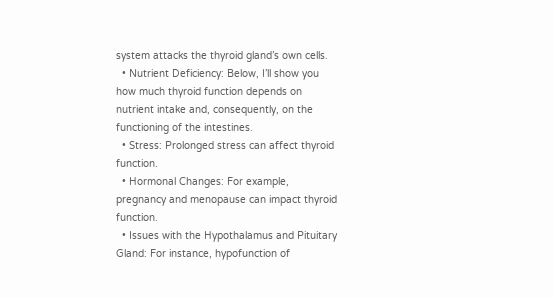system attacks the thyroid gland’s own cells.
  • Nutrient Deficiency: Below, I’ll show you how much thyroid function depends on nutrient intake and, consequently, on the functioning of the intestines.
  • Stress: Prolonged stress can affect thyroid function.
  • Hormonal Changes: For example, pregnancy and menopause can impact thyroid function.
  • Issues with the Hypothalamus and Pituitary Gland: For instance, hypofunction of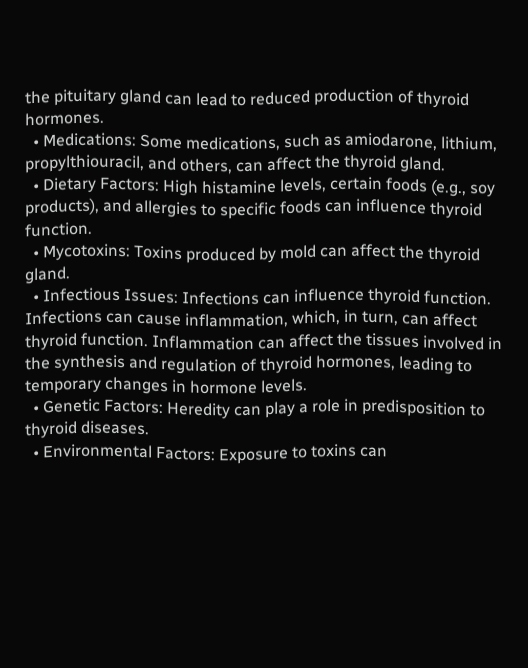the pituitary gland can lead to reduced production of thyroid hormones.
  • Medications: Some medications, such as amiodarone, lithium, propylthiouracil, and others, can affect the thyroid gland.
  • Dietary Factors: High histamine levels, certain foods (e.g., soy products), and allergies to specific foods can influence thyroid function.
  • Mycotoxins: Toxins produced by mold can affect the thyroid gland.
  • Infectious Issues: Infections can influence thyroid function. Infections can cause inflammation, which, in turn, can affect thyroid function. Inflammation can affect the tissues involved in the synthesis and regulation of thyroid hormones, leading to temporary changes in hormone levels.
  • Genetic Factors: Heredity can play a role in predisposition to thyroid diseases.
  • Environmental Factors: Exposure to toxins can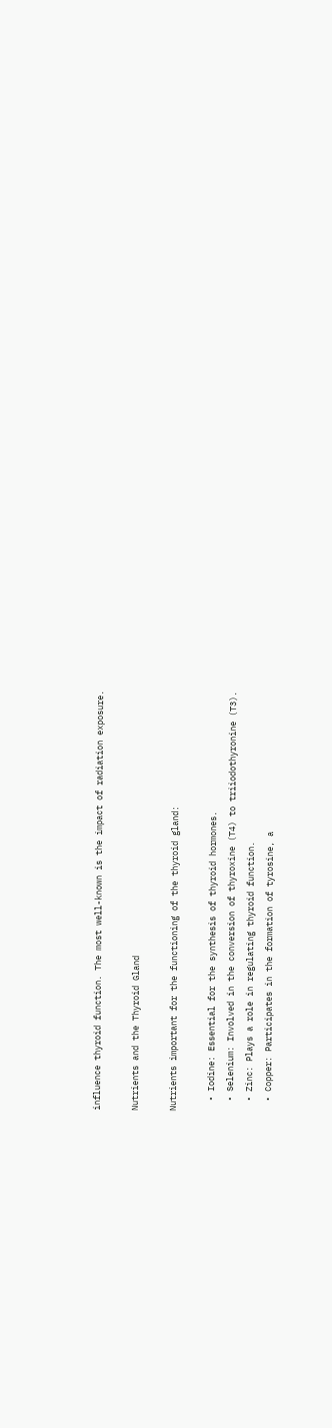influence thyroid function. The most well-known is the impact of radiation exposure.

Nutrients and the Thyroid Gland

Nutrients important for the functioning of the thyroid gland:

  • Iodine: Essential for the synthesis of thyroid hormones.
  • Selenium: Involved in the conversion of thyroxine (T4) to triiodothyronine (T3).
  • Zinc: Plays a role in regulating thyroid function.
  • Copper: Participates in the formation of tyrosine, a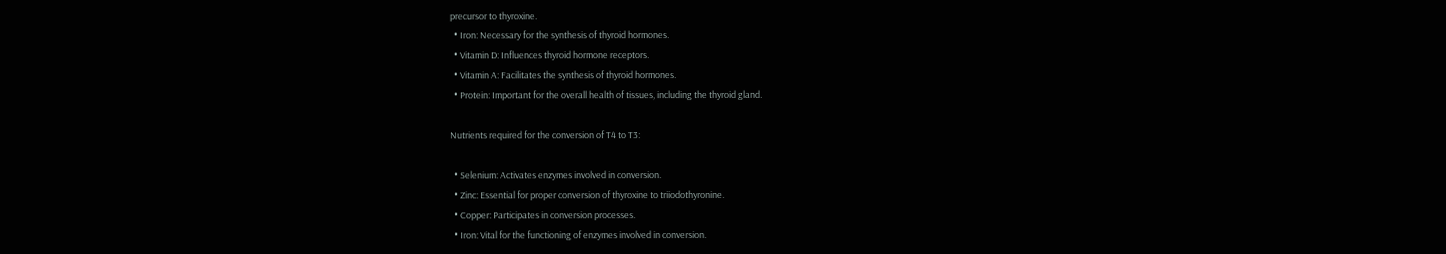precursor to thyroxine.
  • Iron: Necessary for the synthesis of thyroid hormones.
  • Vitamin D: Influences thyroid hormone receptors.
  • Vitamin A: Facilitates the synthesis of thyroid hormones.
  • Protein: Important for the overall health of tissues, including the thyroid gland.

Nutrients required for the conversion of T4 to T3:

  • Selenium: Activates enzymes involved in conversion.
  • Zinc: Essential for proper conversion of thyroxine to triiodothyronine.
  • Copper: Participates in conversion processes.
  • Iron: Vital for the functioning of enzymes involved in conversion.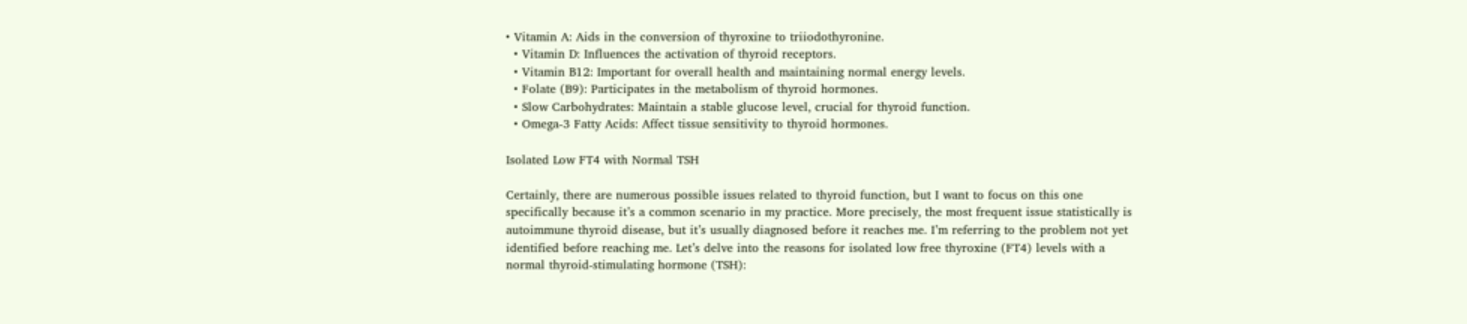• Vitamin A: Aids in the conversion of thyroxine to triiodothyronine.
  • Vitamin D: Influences the activation of thyroid receptors.
  • Vitamin B12: Important for overall health and maintaining normal energy levels.
  • Folate (B9): Participates in the metabolism of thyroid hormones.
  • Slow Carbohydrates: Maintain a stable glucose level, crucial for thyroid function.
  • Omega-3 Fatty Acids: Affect tissue sensitivity to thyroid hormones.

Isolated Low FT4 with Normal TSH

Certainly, there are numerous possible issues related to thyroid function, but I want to focus on this one specifically because it’s a common scenario in my practice. More precisely, the most frequent issue statistically is autoimmune thyroid disease, but it’s usually diagnosed before it reaches me. I’m referring to the problem not yet identified before reaching me. Let’s delve into the reasons for isolated low free thyroxine (FT4) levels with a normal thyroid-stimulating hormone (TSH):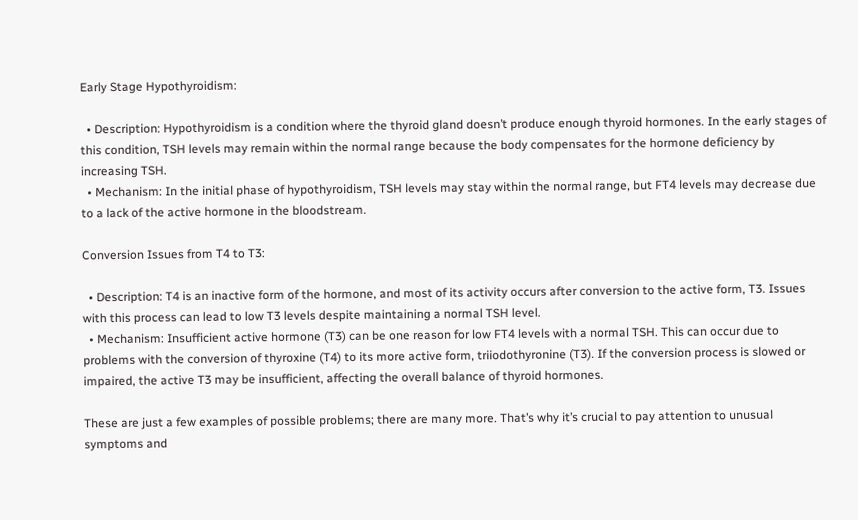Early Stage Hypothyroidism:

  • Description: Hypothyroidism is a condition where the thyroid gland doesn’t produce enough thyroid hormones. In the early stages of this condition, TSH levels may remain within the normal range because the body compensates for the hormone deficiency by increasing TSH.
  • Mechanism: In the initial phase of hypothyroidism, TSH levels may stay within the normal range, but FT4 levels may decrease due to a lack of the active hormone in the bloodstream.

Conversion Issues from T4 to T3:

  • Description: T4 is an inactive form of the hormone, and most of its activity occurs after conversion to the active form, T3. Issues with this process can lead to low T3 levels despite maintaining a normal TSH level.
  • Mechanism: Insufficient active hormone (T3) can be one reason for low FT4 levels with a normal TSH. This can occur due to problems with the conversion of thyroxine (T4) to its more active form, triiodothyronine (T3). If the conversion process is slowed or impaired, the active T3 may be insufficient, affecting the overall balance of thyroid hormones.

These are just a few examples of possible problems; there are many more. That’s why it’s crucial to pay attention to unusual symptoms and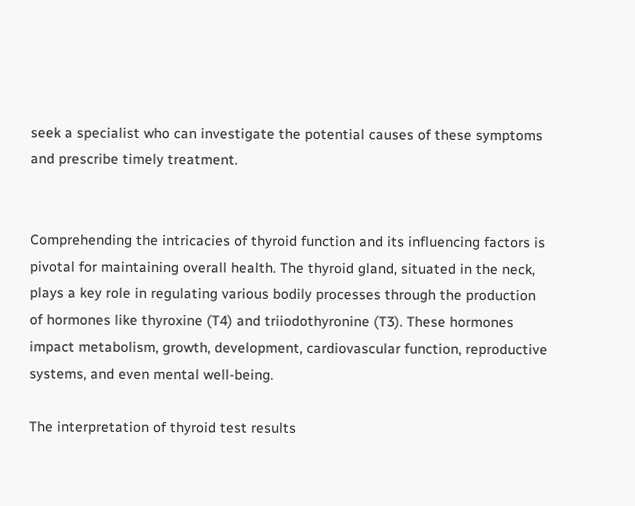seek a specialist who can investigate the potential causes of these symptoms and prescribe timely treatment.


Comprehending the intricacies of thyroid function and its influencing factors is pivotal for maintaining overall health. The thyroid gland, situated in the neck, plays a key role in regulating various bodily processes through the production of hormones like thyroxine (T4) and triiodothyronine (T3). These hormones impact metabolism, growth, development, cardiovascular function, reproductive systems, and even mental well-being.

The interpretation of thyroid test results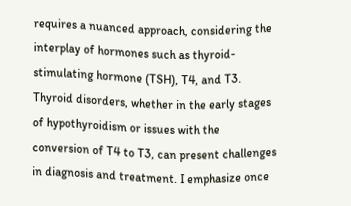requires a nuanced approach, considering the interplay of hormones such as thyroid-stimulating hormone (TSH), T4, and T3. Thyroid disorders, whether in the early stages of hypothyroidism or issues with the conversion of T4 to T3, can present challenges in diagnosis and treatment. I emphasize once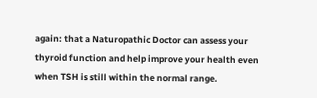again: that a Naturopathic Doctor can assess your thyroid function and help improve your health even when TSH is still within the normal range.